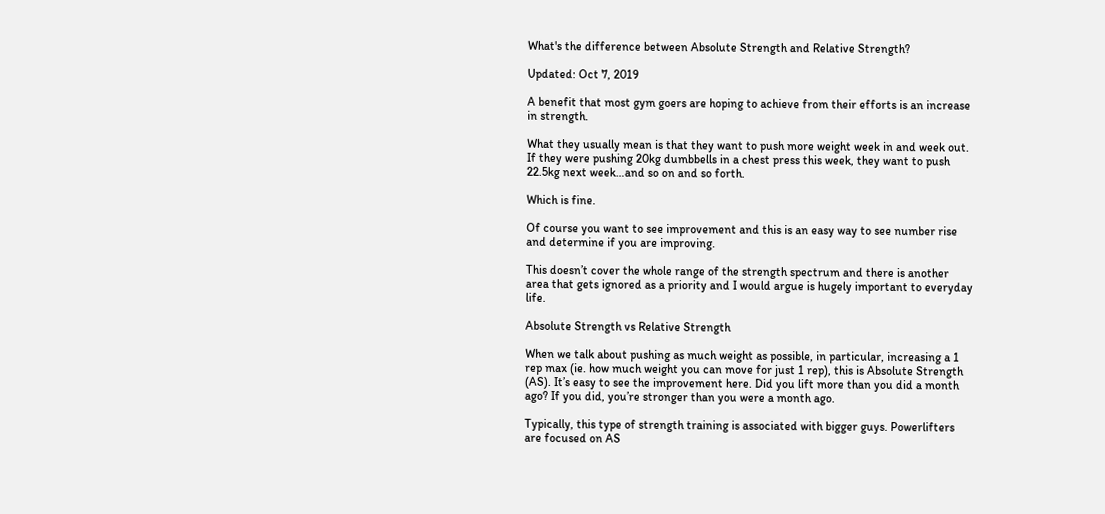What's the difference between Absolute Strength and Relative Strength?

Updated: Oct 7, 2019

A benefit that most gym goers are hoping to achieve from their efforts is an increase in strength.

What they usually mean is that they want to push more weight week in and week out. If they were pushing 20kg dumbbells in a chest press this week, they want to push 22.5kg next week…and so on and so forth.

Which is fine.

Of course you want to see improvement and this is an easy way to see number rise and determine if you are improving.

This doesn’t cover the whole range of the strength spectrum and there is another area that gets ignored as a priority and I would argue is hugely important to everyday life.

Absolute Strength vs Relative Strength

When we talk about pushing as much weight as possible, in particular, increasing a 1 rep max (ie. how much weight you can move for just 1 rep), this is Absolute Strength (AS). It’s easy to see the improvement here. Did you lift more than you did a month ago? If you did, you’re stronger than you were a month ago.

Typically, this type of strength training is associated with bigger guys. Powerlifters are focused on AS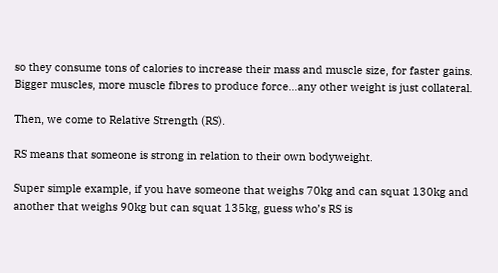so they consume tons of calories to increase their mass and muscle size, for faster gains. Bigger muscles, more muscle fibres to produce force…any other weight is just collateral.

Then, we come to Relative Strength (RS).

RS means that someone is strong in relation to their own bodyweight.

Super simple example, if you have someone that weighs 70kg and can squat 130kg and another that weighs 90kg but can squat 135kg, guess who’s RS is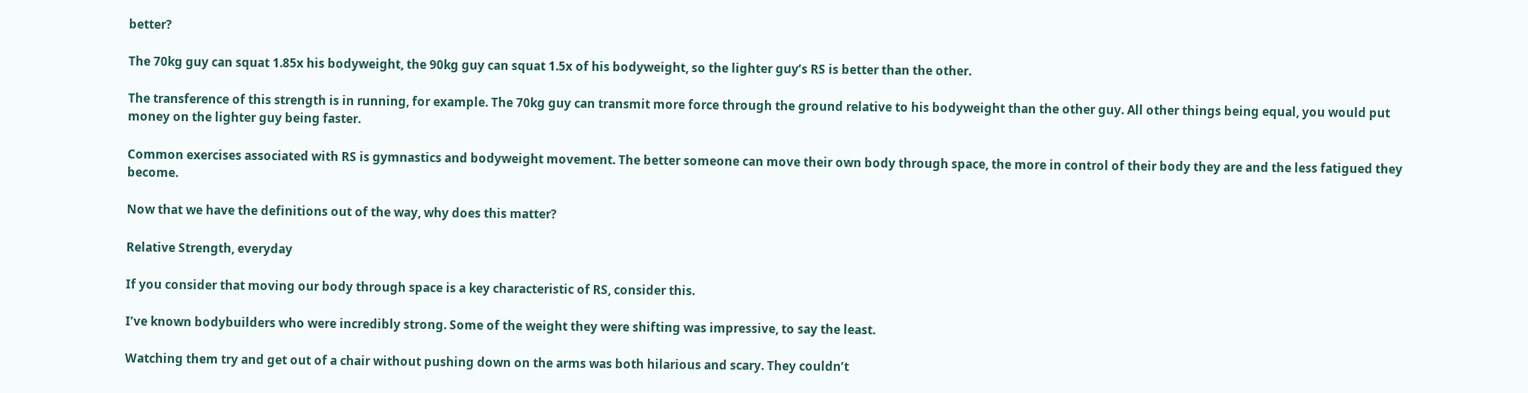better?

The 70kg guy can squat 1.85x his bodyweight, the 90kg guy can squat 1.5x of his bodyweight, so the lighter guy’s RS is better than the other.

The transference of this strength is in running, for example. The 70kg guy can transmit more force through the ground relative to his bodyweight than the other guy. All other things being equal, you would put money on the lighter guy being faster.

Common exercises associated with RS is gymnastics and bodyweight movement. The better someone can move their own body through space, the more in control of their body they are and the less fatigued they become.

Now that we have the definitions out of the way, why does this matter?

Relative Strength, everyday

If you consider that moving our body through space is a key characteristic of RS, consider this.

I’ve known bodybuilders who were incredibly strong. Some of the weight they were shifting was impressive, to say the least.

Watching them try and get out of a chair without pushing down on the arms was both hilarious and scary. They couldn’t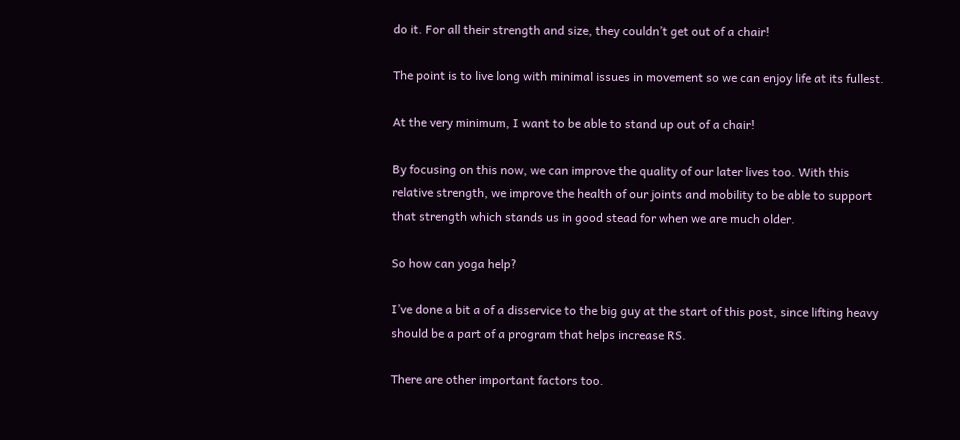do it. For all their strength and size, they couldn’t get out of a chair!

The point is to live long with minimal issues in movement so we can enjoy life at its fullest.

At the very minimum, I want to be able to stand up out of a chair!

By focusing on this now, we can improve the quality of our later lives too. With this relative strength, we improve the health of our joints and mobility to be able to support that strength which stands us in good stead for when we are much older.

So how can yoga help?

I’ve done a bit a of a disservice to the big guy at the start of this post, since lifting heavy should be a part of a program that helps increase RS.

There are other important factors too.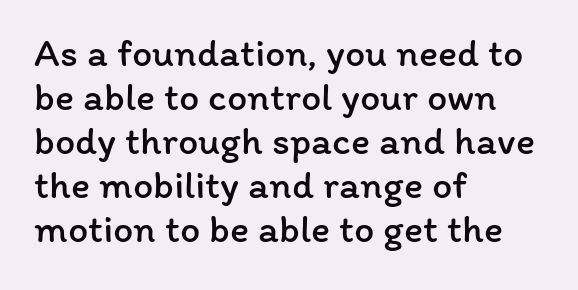As a foundation, you need to be able to control your own body through space and have the mobility and range of motion to be able to get the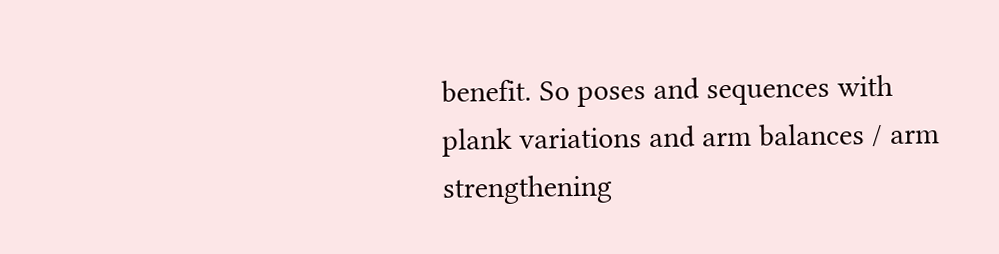benefit. So poses and sequences with plank variations and arm balances / arm strengthening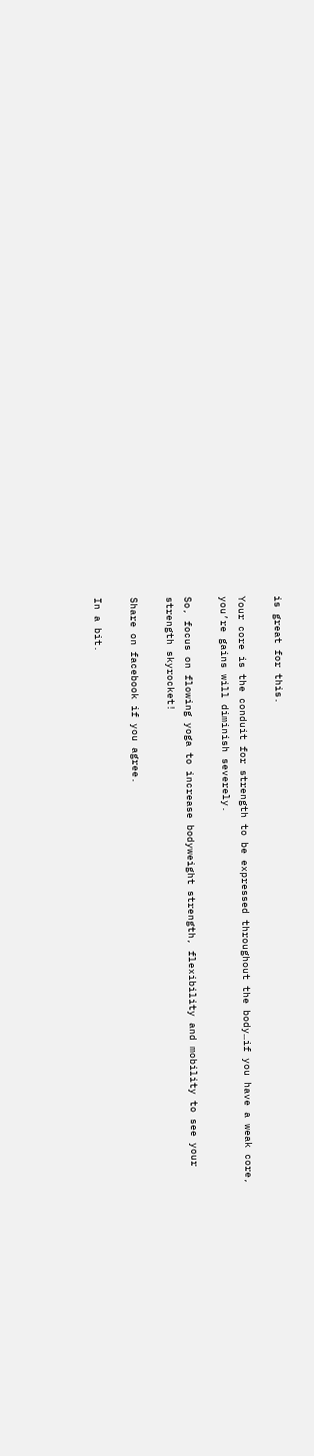is great for this.

Your core is the conduit for strength to be expressed throughout the body…if you have a weak core, you’re gains will diminish severely.

So, focus on flowing yoga to increase bodyweight strength, flexibility and mobility to see your strength skyrocket!

Share on facebook if you agree.

In a bit.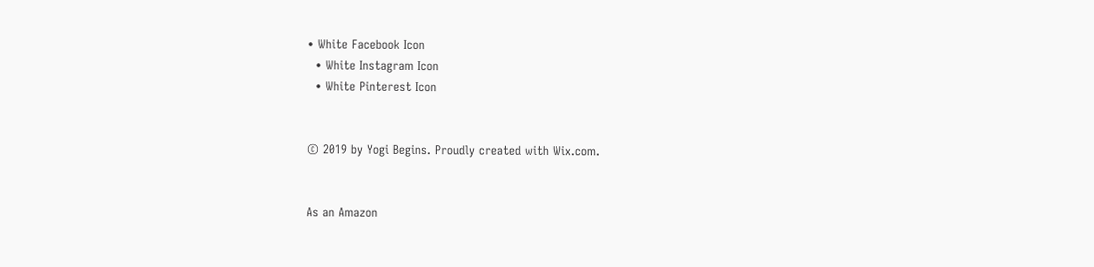• White Facebook Icon
  • White Instagram Icon
  • White Pinterest Icon


© 2019 by Yogi Begins. Proudly created with Wix.com.


As an Amazon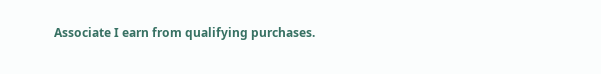Associate I earn from qualifying purchases.